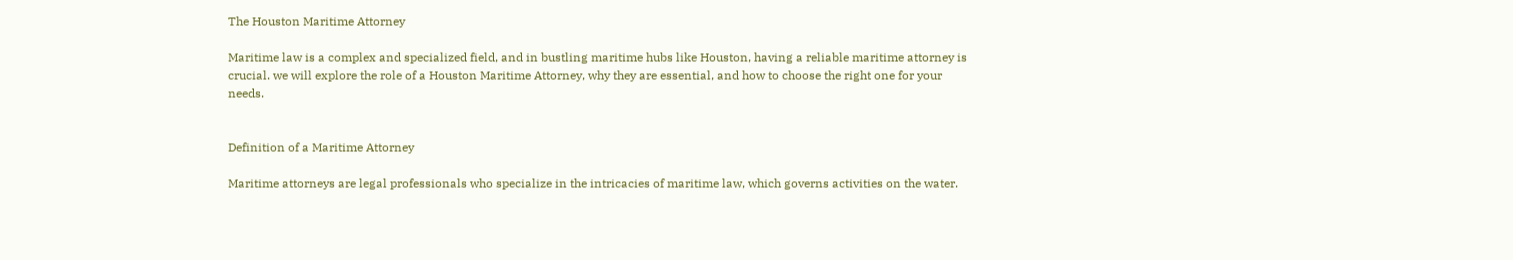The Houston Maritime Attorney

Maritime law is a complex and specialized field, and in bustling maritime hubs like Houston, having a reliable maritime attorney is crucial. we will explore the role of a Houston Maritime Attorney, why they are essential, and how to choose the right one for your needs.


Definition of a Maritime Attorney

Maritime attorneys are legal professionals who specialize in the intricacies of maritime law, which governs activities on the water.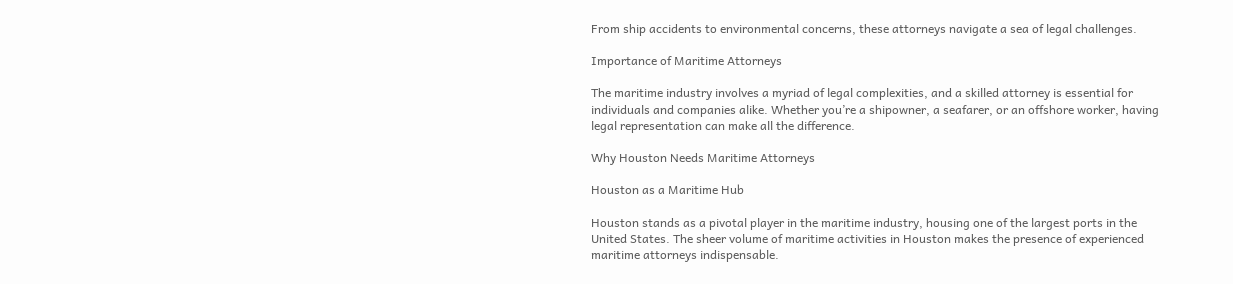From ship accidents to environmental concerns, these attorneys navigate a sea of legal challenges.

Importance of Maritime Attorneys

The maritime industry involves a myriad of legal complexities, and a skilled attorney is essential for individuals and companies alike. Whether you’re a shipowner, a seafarer, or an offshore worker, having legal representation can make all the difference.

Why Houston Needs Maritime Attorneys

Houston as a Maritime Hub

Houston stands as a pivotal player in the maritime industry, housing one of the largest ports in the United States. The sheer volume of maritime activities in Houston makes the presence of experienced maritime attorneys indispensable.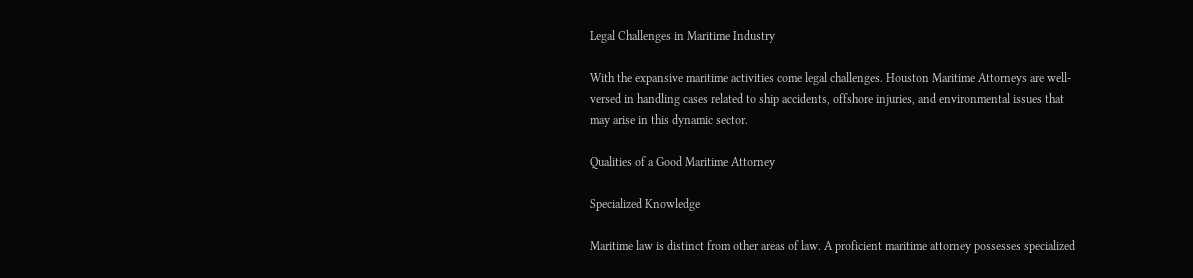Legal Challenges in Maritime Industry

With the expansive maritime activities come legal challenges. Houston Maritime Attorneys are well-versed in handling cases related to ship accidents, offshore injuries, and environmental issues that may arise in this dynamic sector.

Qualities of a Good Maritime Attorney

Specialized Knowledge

Maritime law is distinct from other areas of law. A proficient maritime attorney possesses specialized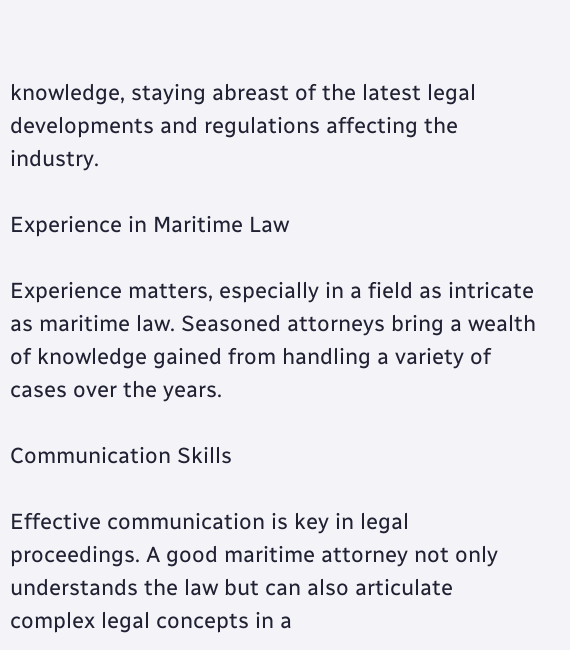knowledge, staying abreast of the latest legal developments and regulations affecting the industry.

Experience in Maritime Law

Experience matters, especially in a field as intricate as maritime law. Seasoned attorneys bring a wealth of knowledge gained from handling a variety of cases over the years.

Communication Skills

Effective communication is key in legal proceedings. A good maritime attorney not only understands the law but can also articulate complex legal concepts in a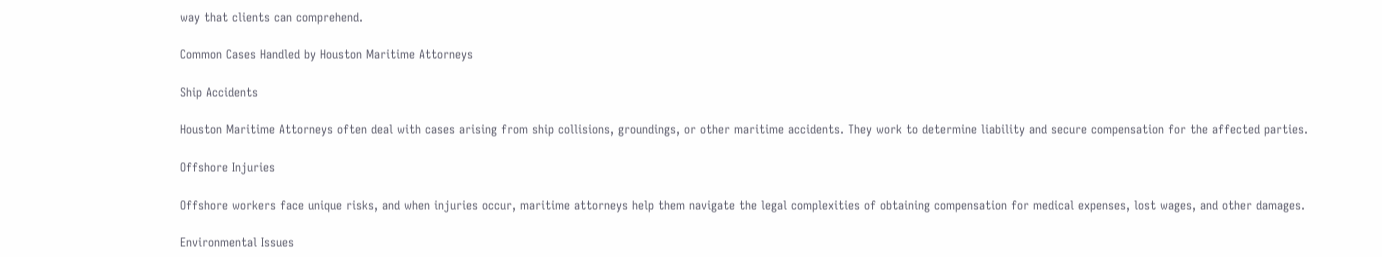way that clients can comprehend.

Common Cases Handled by Houston Maritime Attorneys

Ship Accidents

Houston Maritime Attorneys often deal with cases arising from ship collisions, groundings, or other maritime accidents. They work to determine liability and secure compensation for the affected parties.

Offshore Injuries

Offshore workers face unique risks, and when injuries occur, maritime attorneys help them navigate the legal complexities of obtaining compensation for medical expenses, lost wages, and other damages.

Environmental Issues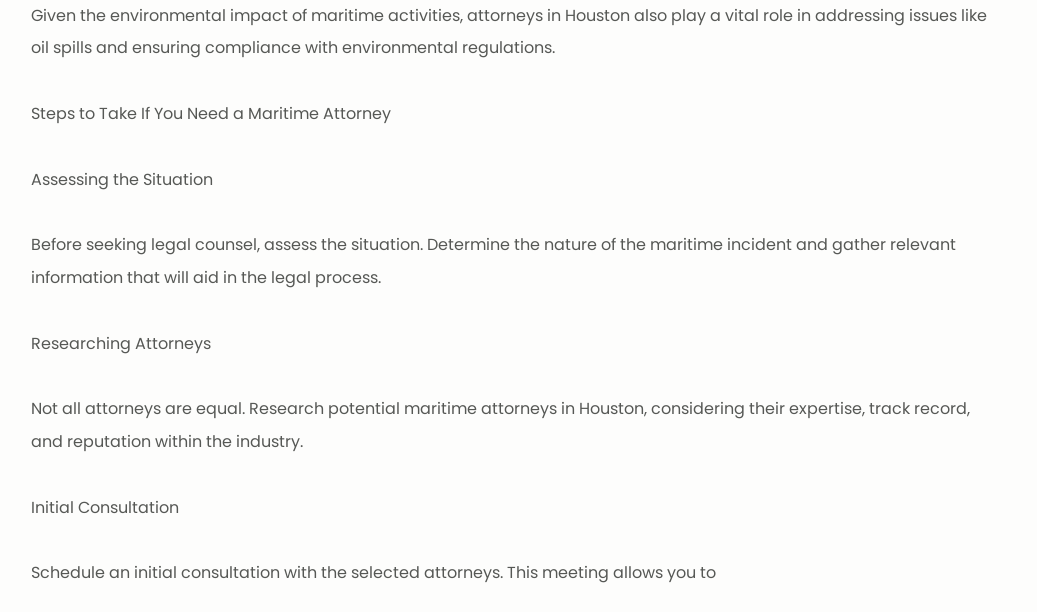Given the environmental impact of maritime activities, attorneys in Houston also play a vital role in addressing issues like oil spills and ensuring compliance with environmental regulations.

Steps to Take If You Need a Maritime Attorney

Assessing the Situation

Before seeking legal counsel, assess the situation. Determine the nature of the maritime incident and gather relevant information that will aid in the legal process.

Researching Attorneys

Not all attorneys are equal. Research potential maritime attorneys in Houston, considering their expertise, track record, and reputation within the industry.

Initial Consultation

Schedule an initial consultation with the selected attorneys. This meeting allows you to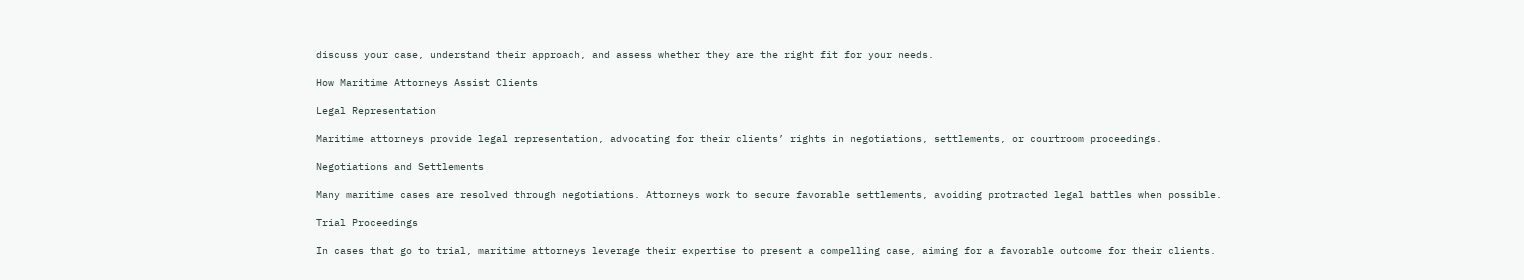discuss your case, understand their approach, and assess whether they are the right fit for your needs.

How Maritime Attorneys Assist Clients

Legal Representation

Maritime attorneys provide legal representation, advocating for their clients’ rights in negotiations, settlements, or courtroom proceedings.

Negotiations and Settlements

Many maritime cases are resolved through negotiations. Attorneys work to secure favorable settlements, avoiding protracted legal battles when possible.

Trial Proceedings

In cases that go to trial, maritime attorneys leverage their expertise to present a compelling case, aiming for a favorable outcome for their clients.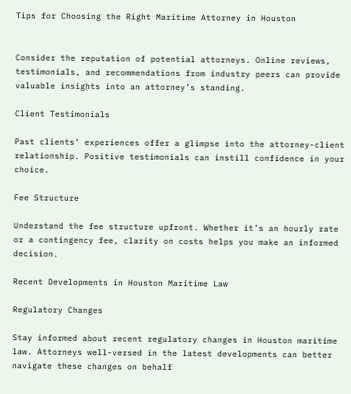Tips for Choosing the Right Maritime Attorney in Houston


Consider the reputation of potential attorneys. Online reviews, testimonials, and recommendations from industry peers can provide valuable insights into an attorney’s standing.

Client Testimonials

Past clients’ experiences offer a glimpse into the attorney-client relationship. Positive testimonials can instill confidence in your choice.

Fee Structure

Understand the fee structure upfront. Whether it’s an hourly rate or a contingency fee, clarity on costs helps you make an informed decision.

Recent Developments in Houston Maritime Law

Regulatory Changes

Stay informed about recent regulatory changes in Houston maritime law. Attorneys well-versed in the latest developments can better navigate these changes on behalf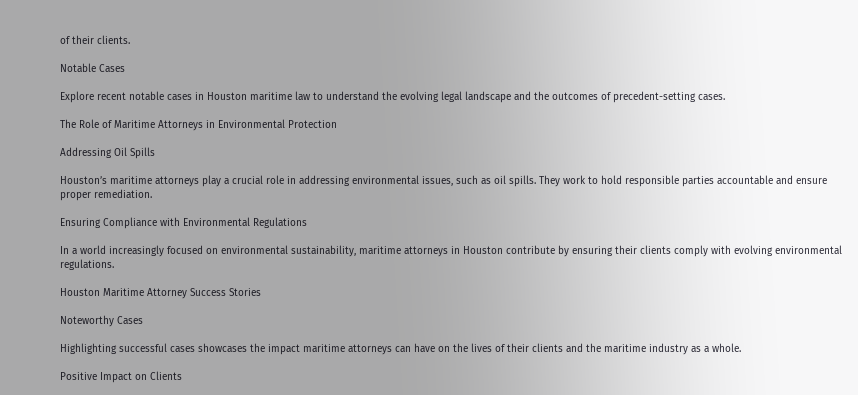of their clients.

Notable Cases

Explore recent notable cases in Houston maritime law to understand the evolving legal landscape and the outcomes of precedent-setting cases.

The Role of Maritime Attorneys in Environmental Protection

Addressing Oil Spills

Houston’s maritime attorneys play a crucial role in addressing environmental issues, such as oil spills. They work to hold responsible parties accountable and ensure proper remediation.

Ensuring Compliance with Environmental Regulations

In a world increasingly focused on environmental sustainability, maritime attorneys in Houston contribute by ensuring their clients comply with evolving environmental regulations.

Houston Maritime Attorney Success Stories

Noteworthy Cases

Highlighting successful cases showcases the impact maritime attorneys can have on the lives of their clients and the maritime industry as a whole.

Positive Impact on Clients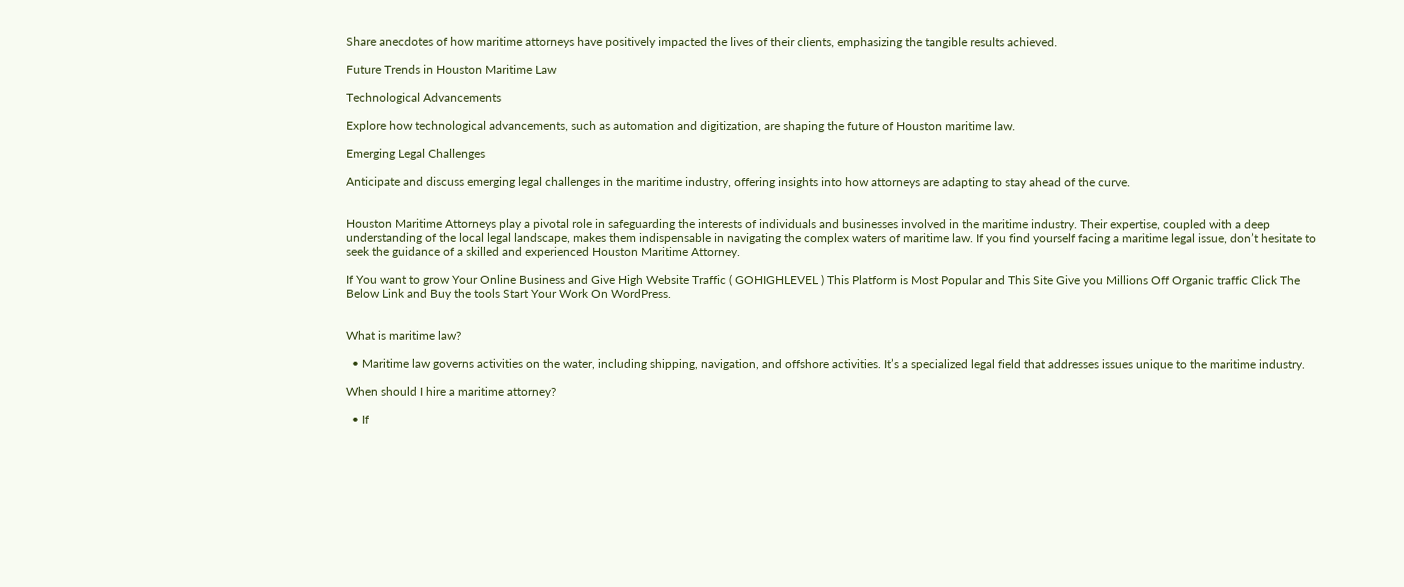Share anecdotes of how maritime attorneys have positively impacted the lives of their clients, emphasizing the tangible results achieved.

Future Trends in Houston Maritime Law

Technological Advancements

Explore how technological advancements, such as automation and digitization, are shaping the future of Houston maritime law.

Emerging Legal Challenges

Anticipate and discuss emerging legal challenges in the maritime industry, offering insights into how attorneys are adapting to stay ahead of the curve.


Houston Maritime Attorneys play a pivotal role in safeguarding the interests of individuals and businesses involved in the maritime industry. Their expertise, coupled with a deep understanding of the local legal landscape, makes them indispensable in navigating the complex waters of maritime law. If you find yourself facing a maritime legal issue, don’t hesitate to seek the guidance of a skilled and experienced Houston Maritime Attorney.

If You want to grow Your Online Business and Give High Website Traffic ( GOHIGHLEVEL ) This Platform is Most Popular and This Site Give you Millions Off Organic traffic Click The Below Link and Buy the tools Start Your Work On WordPress.


What is maritime law?

  • Maritime law governs activities on the water, including shipping, navigation, and offshore activities. It’s a specialized legal field that addresses issues unique to the maritime industry.

When should I hire a maritime attorney?

  • If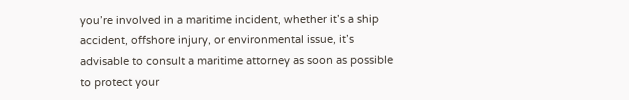you’re involved in a maritime incident, whether it’s a ship accident, offshore injury, or environmental issue, it’s advisable to consult a maritime attorney as soon as possible to protect your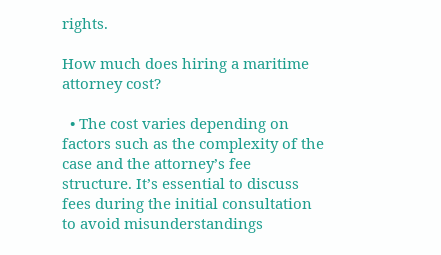rights.

How much does hiring a maritime attorney cost?

  • The cost varies depending on factors such as the complexity of the case and the attorney’s fee structure. It’s essential to discuss fees during the initial consultation to avoid misunderstandings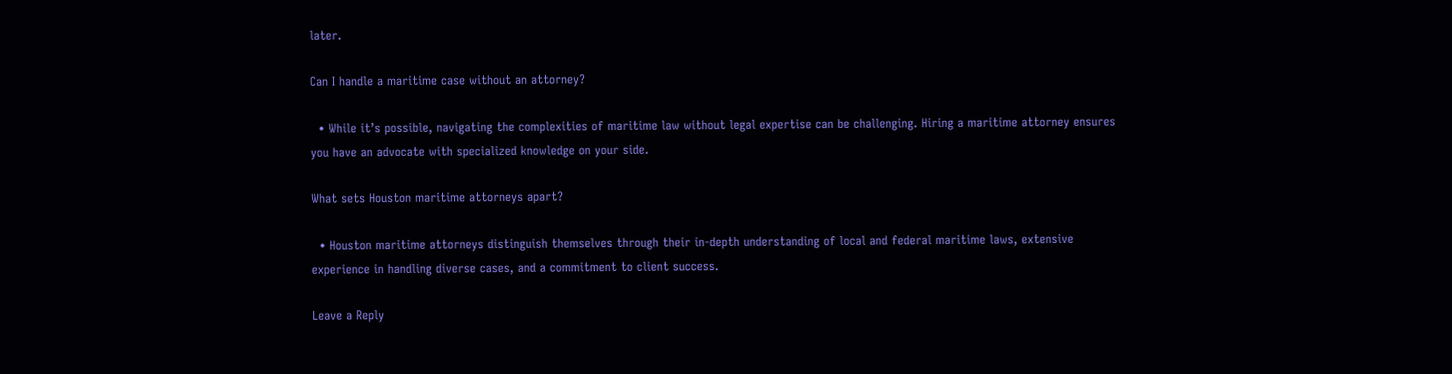later.

Can I handle a maritime case without an attorney?

  • While it’s possible, navigating the complexities of maritime law without legal expertise can be challenging. Hiring a maritime attorney ensures you have an advocate with specialized knowledge on your side.

What sets Houston maritime attorneys apart?

  • Houston maritime attorneys distinguish themselves through their in-depth understanding of local and federal maritime laws, extensive experience in handling diverse cases, and a commitment to client success.

Leave a Reply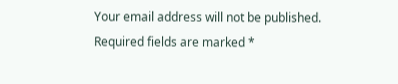Your email address will not be published. Required fields are marked *